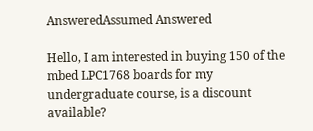AnsweredAssumed Answered

Hello, I am interested in buying 150 of the mbed LPC1768 boards for my undergraduate course, is a discount available?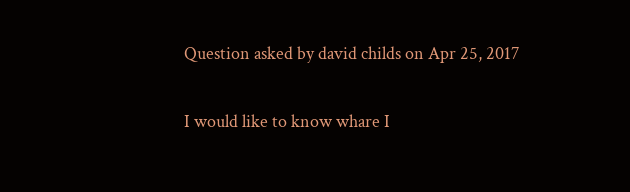Question asked by david childs on Apr 25, 2017

I would like to know whare I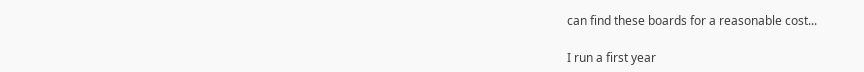can find these boards for a reasonable cost...

I run a first year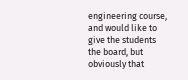engineering course, and would like to give the students the board, but obviously that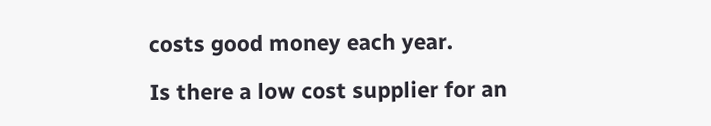costs good money each year.

Is there a low cost supplier for an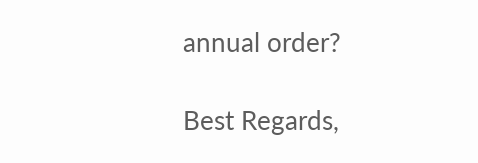annual order?

Best Regards,